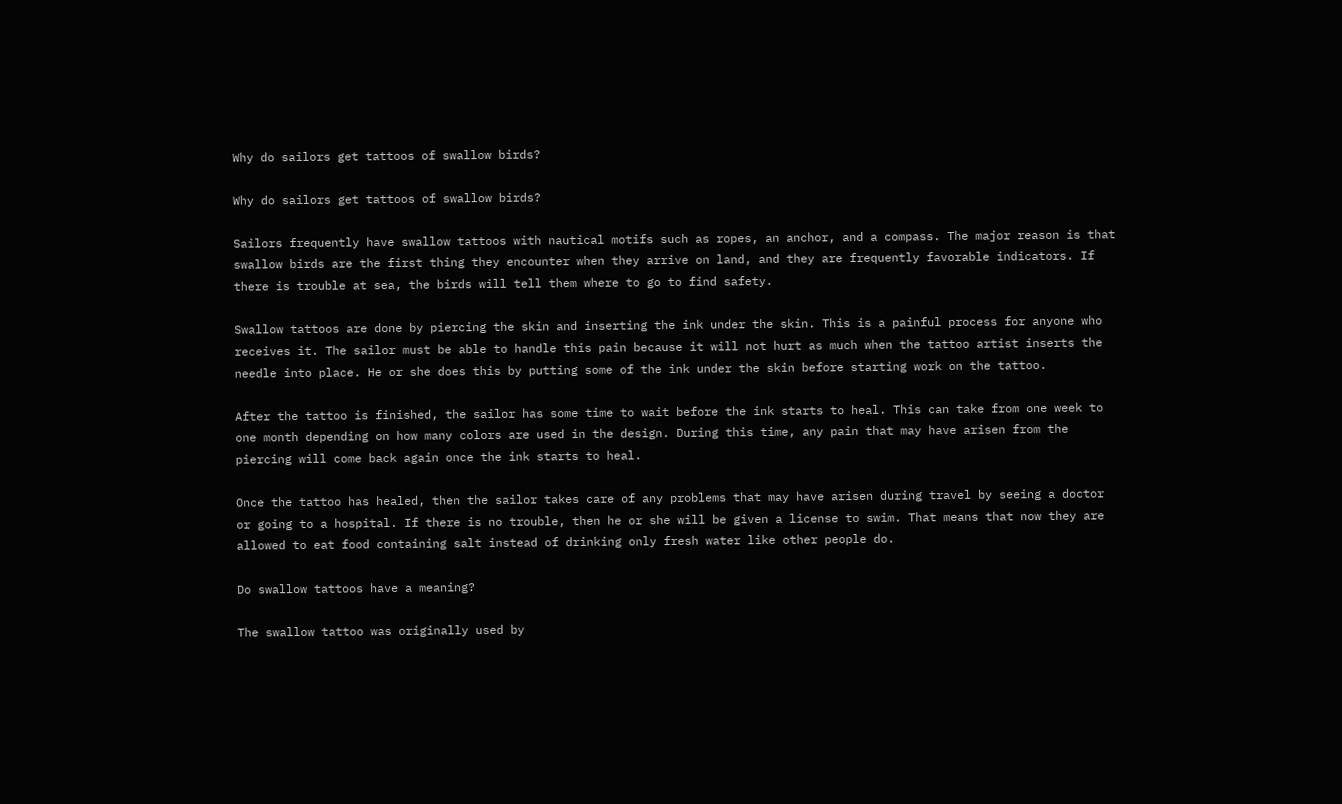Why do sailors get tattoos of swallow birds?

Why do sailors get tattoos of swallow birds?

Sailors frequently have swallow tattoos with nautical motifs such as ropes, an anchor, and a compass. The major reason is that swallow birds are the first thing they encounter when they arrive on land, and they are frequently favorable indicators. If there is trouble at sea, the birds will tell them where to go to find safety.

Swallow tattoos are done by piercing the skin and inserting the ink under the skin. This is a painful process for anyone who receives it. The sailor must be able to handle this pain because it will not hurt as much when the tattoo artist inserts the needle into place. He or she does this by putting some of the ink under the skin before starting work on the tattoo.

After the tattoo is finished, the sailor has some time to wait before the ink starts to heal. This can take from one week to one month depending on how many colors are used in the design. During this time, any pain that may have arisen from the piercing will come back again once the ink starts to heal.

Once the tattoo has healed, then the sailor takes care of any problems that may have arisen during travel by seeing a doctor or going to a hospital. If there is no trouble, then he or she will be given a license to swim. That means that now they are allowed to eat food containing salt instead of drinking only fresh water like other people do.

Do swallow tattoos have a meaning?

The swallow tattoo was originally used by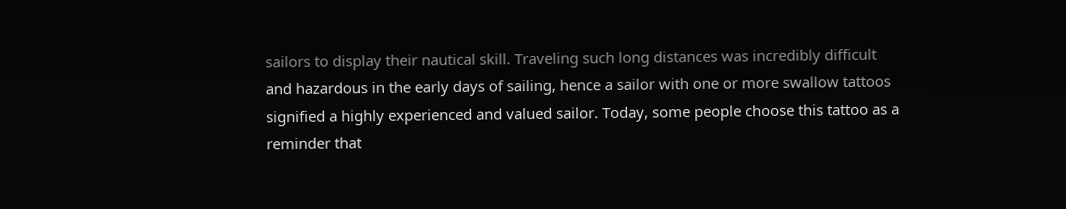sailors to display their nautical skill. Traveling such long distances was incredibly difficult and hazardous in the early days of sailing, hence a sailor with one or more swallow tattoos signified a highly experienced and valued sailor. Today, some people choose this tattoo as a reminder that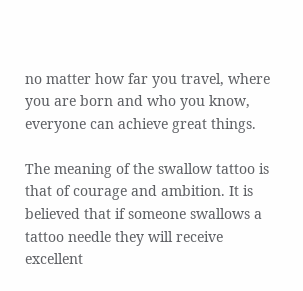no matter how far you travel, where you are born and who you know, everyone can achieve great things.

The meaning of the swallow tattoo is that of courage and ambition. It is believed that if someone swallows a tattoo needle they will receive excellent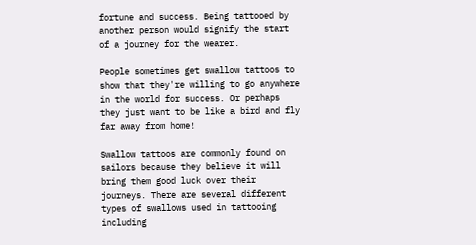fortune and success. Being tattooed by another person would signify the start of a journey for the wearer.

People sometimes get swallow tattoos to show that they're willing to go anywhere in the world for success. Or perhaps they just want to be like a bird and fly far away from home!

Swallow tattoos are commonly found on sailors because they believe it will bring them good luck over their journeys. There are several different types of swallows used in tattooing including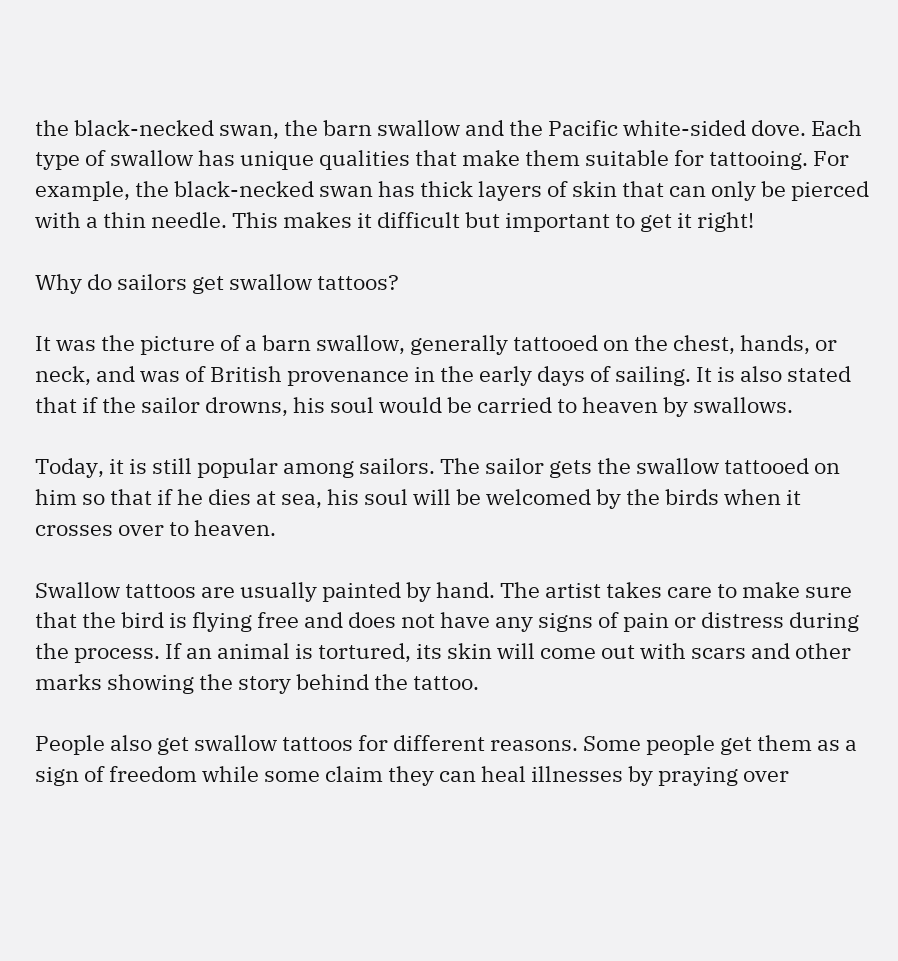the black-necked swan, the barn swallow and the Pacific white-sided dove. Each type of swallow has unique qualities that make them suitable for tattooing. For example, the black-necked swan has thick layers of skin that can only be pierced with a thin needle. This makes it difficult but important to get it right!

Why do sailors get swallow tattoos?

It was the picture of a barn swallow, generally tattooed on the chest, hands, or neck, and was of British provenance in the early days of sailing. It is also stated that if the sailor drowns, his soul would be carried to heaven by swallows.

Today, it is still popular among sailors. The sailor gets the swallow tattooed on him so that if he dies at sea, his soul will be welcomed by the birds when it crosses over to heaven.

Swallow tattoos are usually painted by hand. The artist takes care to make sure that the bird is flying free and does not have any signs of pain or distress during the process. If an animal is tortured, its skin will come out with scars and other marks showing the story behind the tattoo.

People also get swallow tattoos for different reasons. Some people get them as a sign of freedom while some claim they can heal illnesses by praying over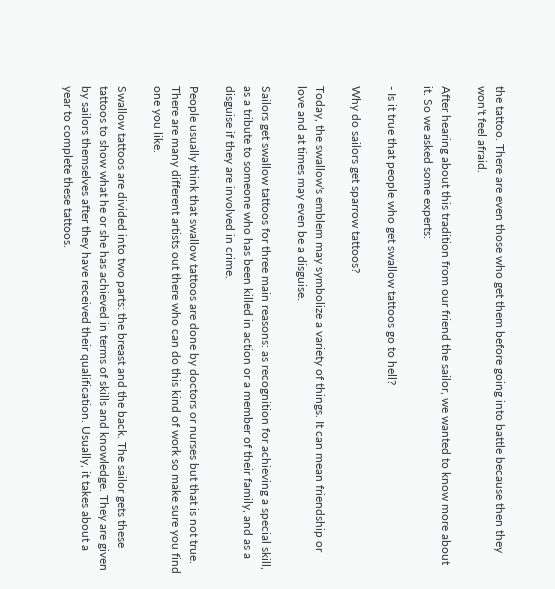the tattoo. There are even those who get them before going into battle because then they won't feel afraid.

After hearing about this tradition from our friend the sailor, we wanted to know more about it. So we asked some experts:

- Is it true that people who get swallow tattoos go to hell?

Why do sailors get sparrow tattoos?

Today, the swallow's emblem may symbolize a variety of things. It can mean friendship or love and at times may even be a disguise.

Sailors get swallow tattoos for three main reasons: as recognition for achieving a special skill, as a tribute to someone who has been killed in action or a member of their family, and as a disguise if they are involved in crime.

People usually think that swallow tattoos are done by doctors or nurses but that is not true. There are many different artists out there who can do this kind of work so make sure you find one you like.

Swallow tattoos are divided into two parts: the breast and the back. The sailor gets these tattoos to show what he or she has achieved in terms of skills and knowledge. They are given by sailors themselves after they have received their qualification. Usually, it takes about a year to complete these tattoos.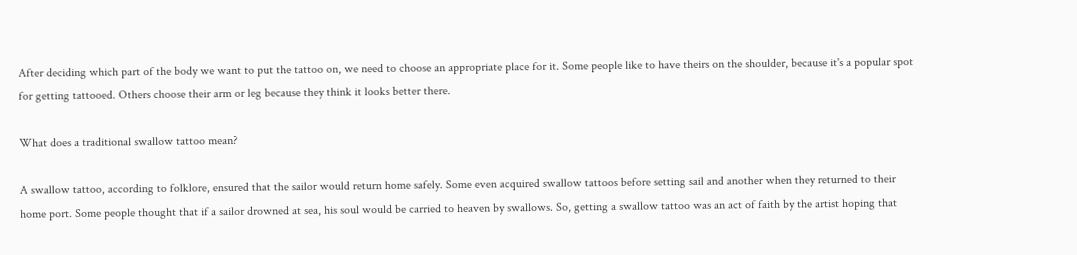After deciding which part of the body we want to put the tattoo on, we need to choose an appropriate place for it. Some people like to have theirs on the shoulder, because it's a popular spot for getting tattooed. Others choose their arm or leg because they think it looks better there.

What does a traditional swallow tattoo mean?

A swallow tattoo, according to folklore, ensured that the sailor would return home safely. Some even acquired swallow tattoos before setting sail and another when they returned to their home port. Some people thought that if a sailor drowned at sea, his soul would be carried to heaven by swallows. So, getting a swallow tattoo was an act of faith by the artist hoping that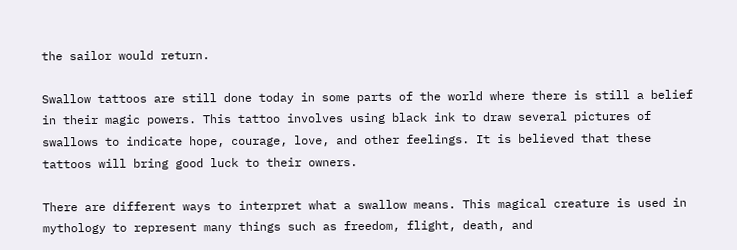the sailor would return.

Swallow tattoos are still done today in some parts of the world where there is still a belief in their magic powers. This tattoo involves using black ink to draw several pictures of swallows to indicate hope, courage, love, and other feelings. It is believed that these tattoos will bring good luck to their owners.

There are different ways to interpret what a swallow means. This magical creature is used in mythology to represent many things such as freedom, flight, death, and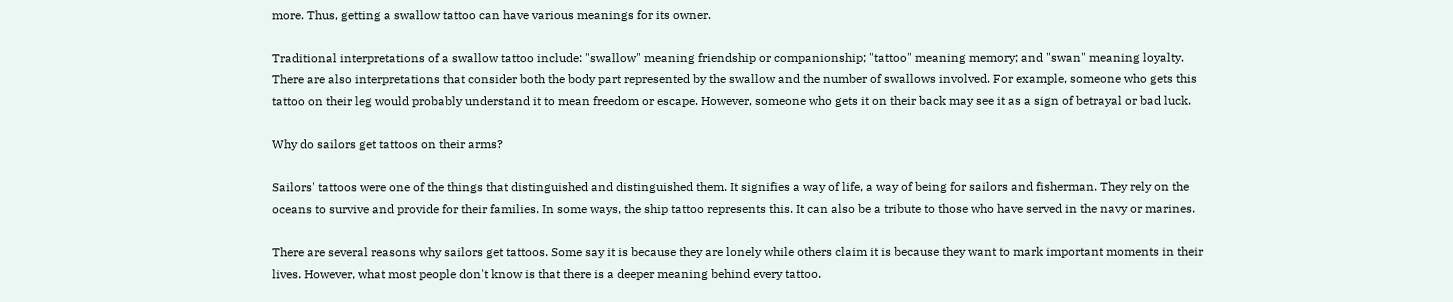more. Thus, getting a swallow tattoo can have various meanings for its owner.

Traditional interpretations of a swallow tattoo include: "swallow" meaning friendship or companionship; "tattoo" meaning memory; and "swan" meaning loyalty. There are also interpretations that consider both the body part represented by the swallow and the number of swallows involved. For example, someone who gets this tattoo on their leg would probably understand it to mean freedom or escape. However, someone who gets it on their back may see it as a sign of betrayal or bad luck.

Why do sailors get tattoos on their arms?

Sailors' tattoos were one of the things that distinguished and distinguished them. It signifies a way of life, a way of being for sailors and fisherman. They rely on the oceans to survive and provide for their families. In some ways, the ship tattoo represents this. It can also be a tribute to those who have served in the navy or marines.

There are several reasons why sailors get tattoos. Some say it is because they are lonely while others claim it is because they want to mark important moments in their lives. However, what most people don't know is that there is a deeper meaning behind every tattoo.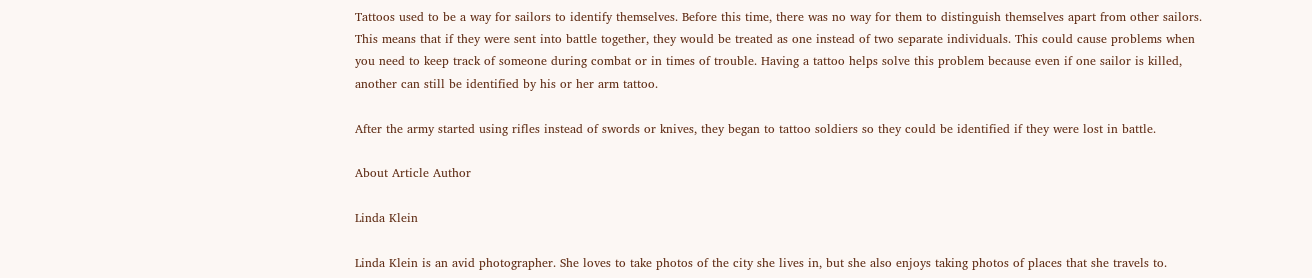Tattoos used to be a way for sailors to identify themselves. Before this time, there was no way for them to distinguish themselves apart from other sailors. This means that if they were sent into battle together, they would be treated as one instead of two separate individuals. This could cause problems when you need to keep track of someone during combat or in times of trouble. Having a tattoo helps solve this problem because even if one sailor is killed, another can still be identified by his or her arm tattoo.

After the army started using rifles instead of swords or knives, they began to tattoo soldiers so they could be identified if they were lost in battle.

About Article Author

Linda Klein

Linda Klein is an avid photographer. She loves to take photos of the city she lives in, but she also enjoys taking photos of places that she travels to.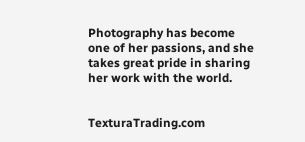Photography has become one of her passions, and she takes great pride in sharing her work with the world.


TexturaTrading.com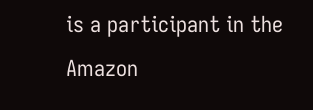is a participant in the Amazon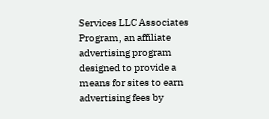Services LLC Associates Program, an affiliate advertising program designed to provide a means for sites to earn advertising fees by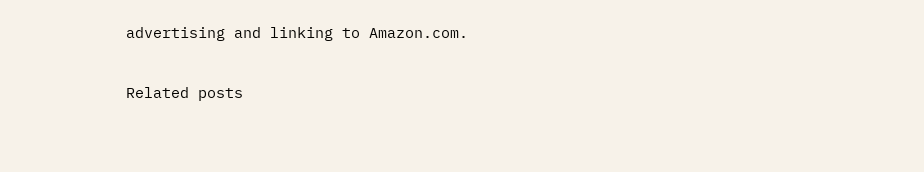advertising and linking to Amazon.com.

Related posts